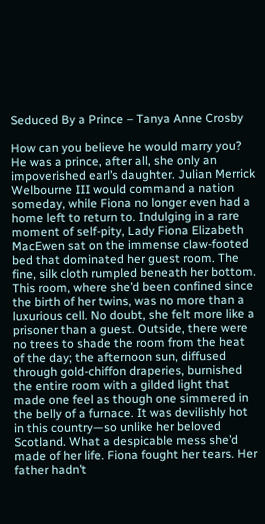Seduced By a Prince – Tanya Anne Crosby

How can you believe he would marry you? He was a prince, after all, she only an impoverished earl’s daughter. Julian Merrick Welbourne III would command a nation someday, while Fiona no longer even had a home left to return to. Indulging in a rare moment of self-pity, Lady Fiona Elizabeth MacEwen sat on the immense claw-footed bed that dominated her guest room. The fine, silk cloth rumpled beneath her bottom. This room, where she’d been confined since the birth of her twins, was no more than a luxurious cell. No doubt, she felt more like a prisoner than a guest. Outside, there were no trees to shade the room from the heat of the day; the afternoon sun, diffused through gold-chiffon draperies, burnished the entire room with a gilded light that made one feel as though one simmered in the belly of a furnace. It was devilishly hot in this country—so unlike her beloved Scotland. What a despicable mess she’d made of her life. Fiona fought her tears. Her father hadn’t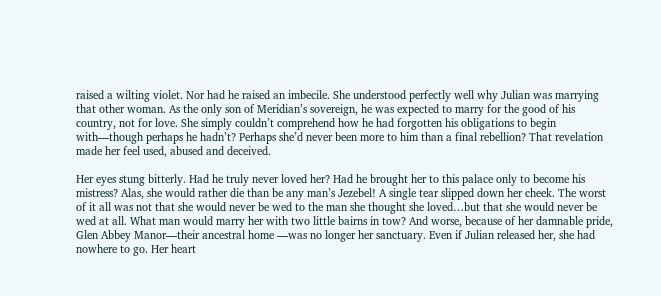raised a wilting violet. Nor had he raised an imbecile. She understood perfectly well why Julian was marrying that other woman. As the only son of Meridian’s sovereign, he was expected to marry for the good of his country, not for love. She simply couldn’t comprehend how he had forgotten his obligations to begin with—though perhaps he hadn’t? Perhaps she’d never been more to him than a final rebellion? That revelation made her feel used, abused and deceived.

Her eyes stung bitterly. Had he truly never loved her? Had he brought her to this palace only to become his mistress? Alas, she would rather die than be any man’s Jezebel! A single tear slipped down her cheek. The worst of it all was not that she would never be wed to the man she thought she loved…but that she would never be wed at all. What man would marry her with two little bairns in tow? And worse, because of her damnable pride, Glen Abbey Manor—their ancestral home —was no longer her sanctuary. Even if Julian released her, she had nowhere to go. Her heart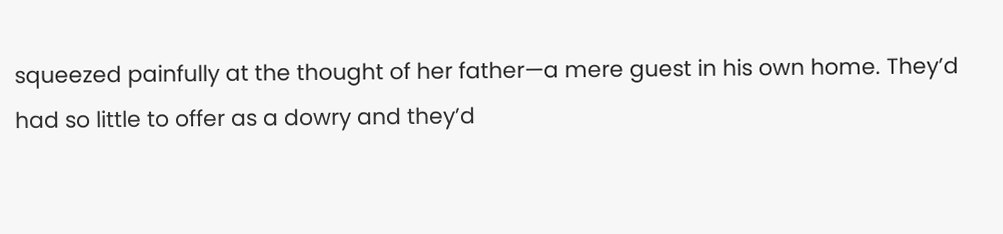squeezed painfully at the thought of her father—a mere guest in his own home. They’d had so little to offer as a dowry and they’d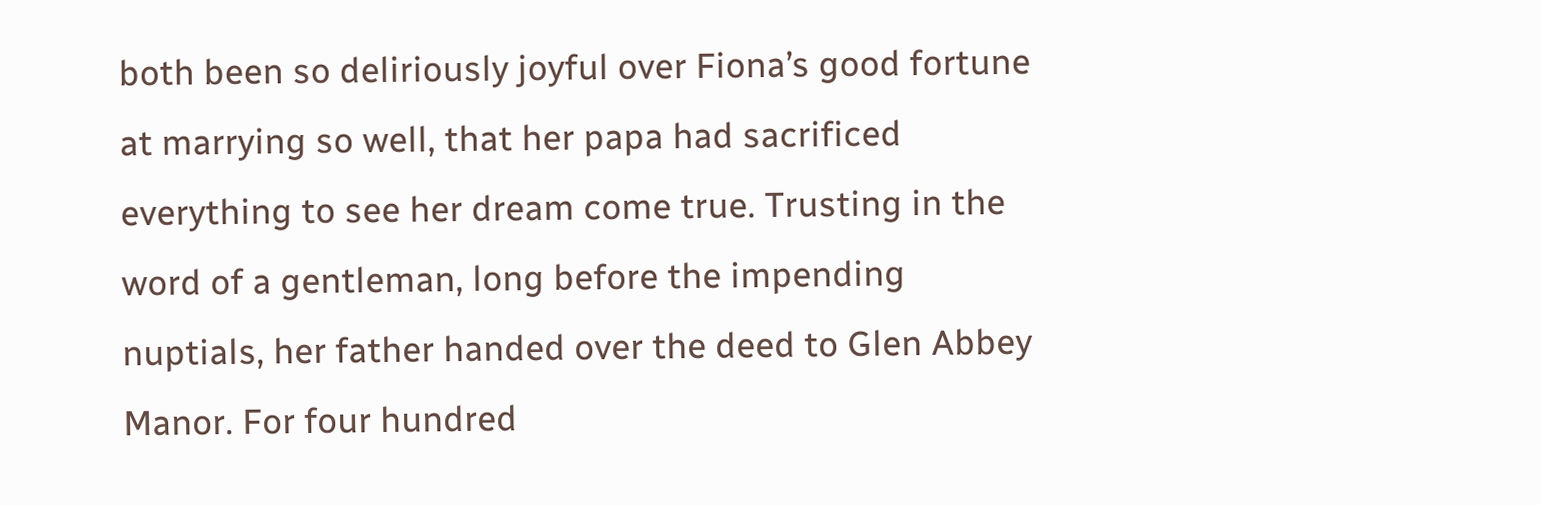both been so deliriously joyful over Fiona’s good fortune at marrying so well, that her papa had sacrificed everything to see her dream come true. Trusting in the word of a gentleman, long before the impending nuptials, her father handed over the deed to Glen Abbey Manor. For four hundred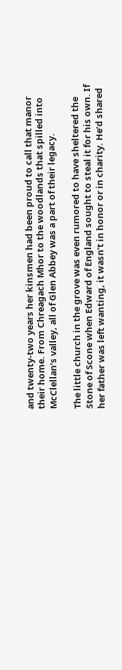and twenty-two years her kinsmen had been proud to call that manor their home. From Chreagach Mhor to the woodlands that spilled into McClellan’s valley, all of Glen Abbey was a part of their legacy.

The little church in the grove was even rumored to have sheltered the Stone of Scone when Edward of England sought to steal it for his own. If her father was left wanting, it wasn’t in honor or in charity. He’d shared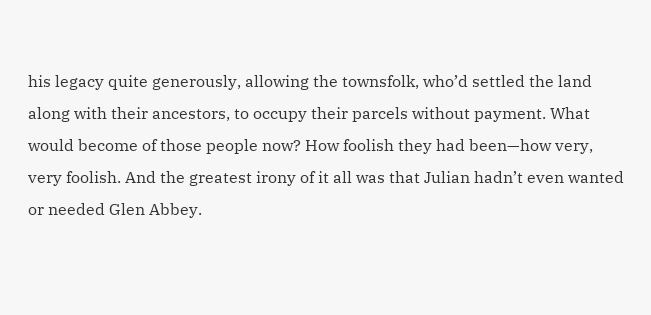his legacy quite generously, allowing the townsfolk, who’d settled the land along with their ancestors, to occupy their parcels without payment. What would become of those people now? How foolish they had been—how very, very foolish. And the greatest irony of it all was that Julian hadn’t even wanted or needed Glen Abbey.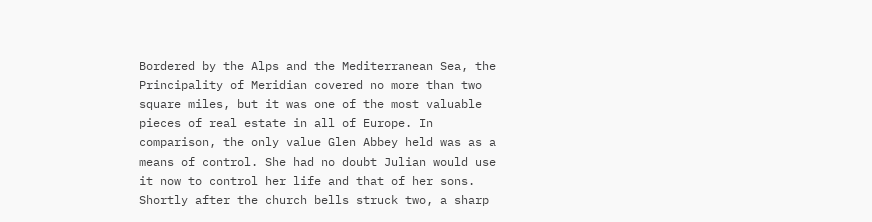Bordered by the Alps and the Mediterranean Sea, the Principality of Meridian covered no more than two square miles, but it was one of the most valuable pieces of real estate in all of Europe. In comparison, the only value Glen Abbey held was as a means of control. She had no doubt Julian would use it now to control her life and that of her sons. Shortly after the church bells struck two, a sharp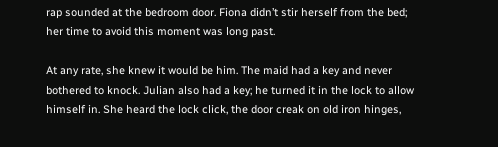rap sounded at the bedroom door. Fiona didn’t stir herself from the bed; her time to avoid this moment was long past.

At any rate, she knew it would be him. The maid had a key and never bothered to knock. Julian also had a key; he turned it in the lock to allow himself in. She heard the lock click, the door creak on old iron hinges,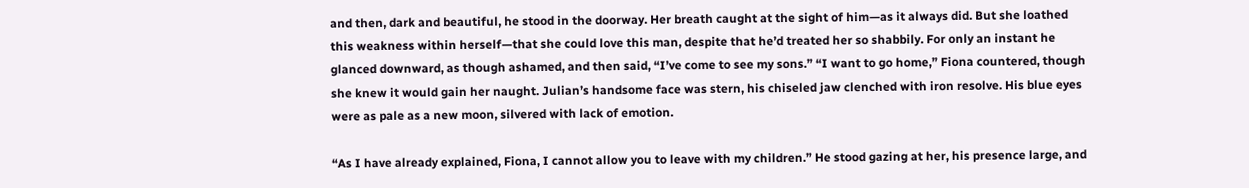and then, dark and beautiful, he stood in the doorway. Her breath caught at the sight of him—as it always did. But she loathed this weakness within herself—that she could love this man, despite that he’d treated her so shabbily. For only an instant he glanced downward, as though ashamed, and then said, “I’ve come to see my sons.” “I want to go home,” Fiona countered, though she knew it would gain her naught. Julian’s handsome face was stern, his chiseled jaw clenched with iron resolve. His blue eyes were as pale as a new moon, silvered with lack of emotion.

“As I have already explained, Fiona, I cannot allow you to leave with my children.” He stood gazing at her, his presence large, and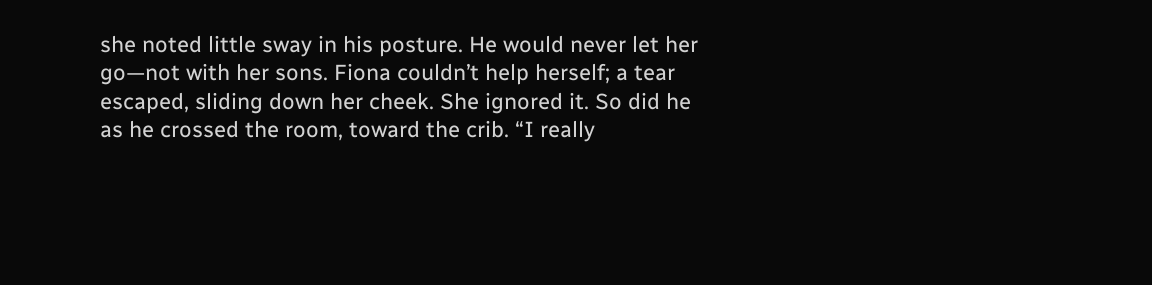she noted little sway in his posture. He would never let her go—not with her sons. Fiona couldn’t help herself; a tear escaped, sliding down her cheek. She ignored it. So did he as he crossed the room, toward the crib. “I really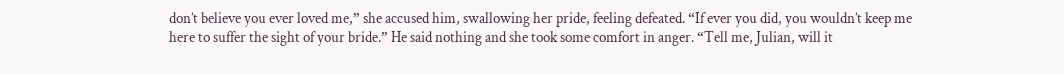don’t believe you ever loved me,” she accused him, swallowing her pride, feeling defeated. “If ever you did, you wouldn’t keep me here to suffer the sight of your bride.” He said nothing and she took some comfort in anger. “Tell me, Julian, will it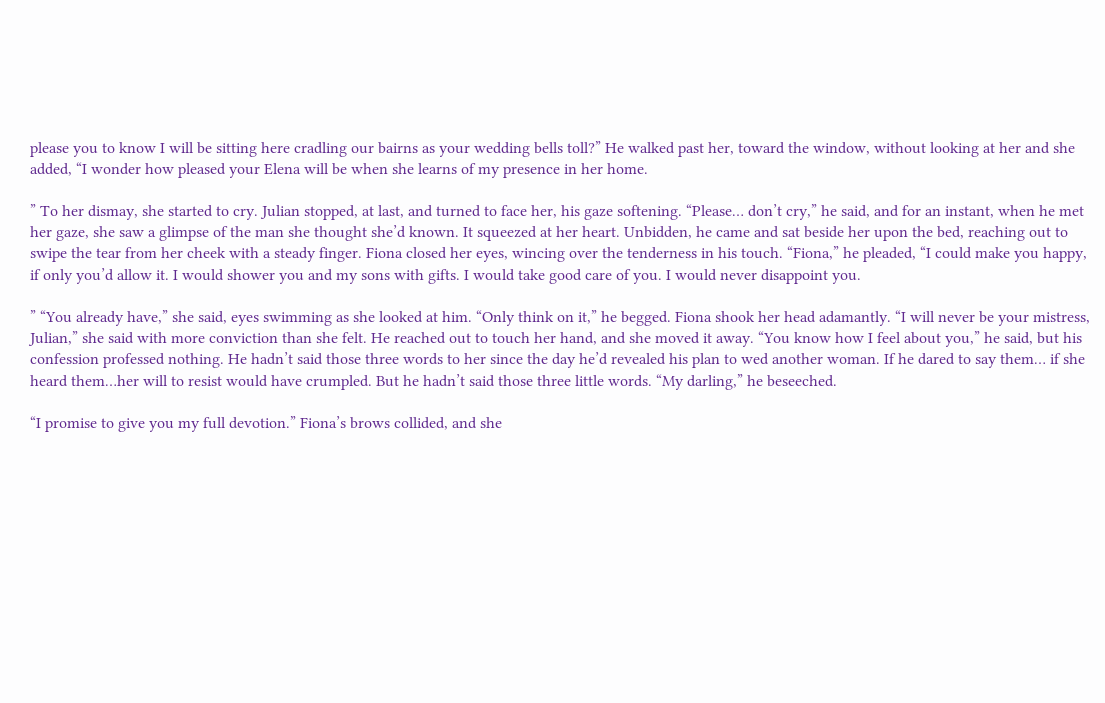please you to know I will be sitting here cradling our bairns as your wedding bells toll?” He walked past her, toward the window, without looking at her and she added, “I wonder how pleased your Elena will be when she learns of my presence in her home.

” To her dismay, she started to cry. Julian stopped, at last, and turned to face her, his gaze softening. “Please… don’t cry,” he said, and for an instant, when he met her gaze, she saw a glimpse of the man she thought she’d known. It squeezed at her heart. Unbidden, he came and sat beside her upon the bed, reaching out to swipe the tear from her cheek with a steady finger. Fiona closed her eyes, wincing over the tenderness in his touch. “Fiona,” he pleaded, “I could make you happy, if only you’d allow it. I would shower you and my sons with gifts. I would take good care of you. I would never disappoint you.

” “You already have,” she said, eyes swimming as she looked at him. “Only think on it,” he begged. Fiona shook her head adamantly. “I will never be your mistress, Julian,” she said with more conviction than she felt. He reached out to touch her hand, and she moved it away. “You know how I feel about you,” he said, but his confession professed nothing. He hadn’t said those three words to her since the day he’d revealed his plan to wed another woman. If he dared to say them… if she heard them…her will to resist would have crumpled. But he hadn’t said those three little words. “My darling,” he beseeched.

“I promise to give you my full devotion.” Fiona’s brows collided, and she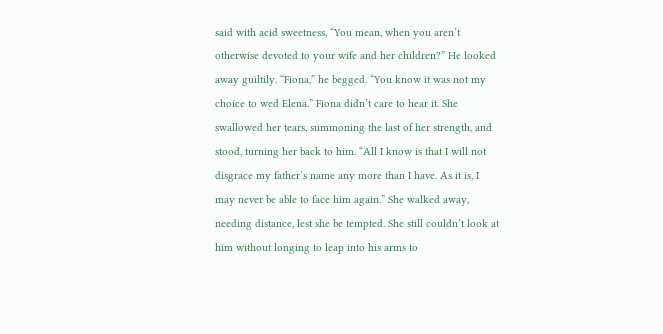said with acid sweetness, “You mean, when you aren’t otherwise devoted to your wife and her children?” He looked away guiltily. “Fiona,” he begged. “You know it was not my choice to wed Elena.” Fiona didn’t care to hear it. She swallowed her tears, summoning the last of her strength, and stood, turning her back to him. “All I know is that I will not disgrace my father’s name any more than I have. As it is, I may never be able to face him again.” She walked away, needing distance, lest she be tempted. She still couldn’t look at him without longing to leap into his arms to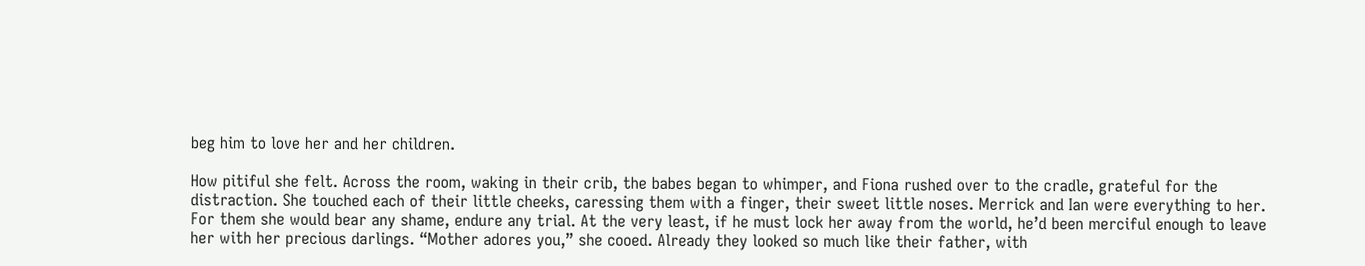beg him to love her and her children.

How pitiful she felt. Across the room, waking in their crib, the babes began to whimper, and Fiona rushed over to the cradle, grateful for the distraction. She touched each of their little cheeks, caressing them with a finger, their sweet little noses. Merrick and Ian were everything to her. For them she would bear any shame, endure any trial. At the very least, if he must lock her away from the world, he’d been merciful enough to leave her with her precious darlings. “Mother adores you,” she cooed. Already they looked so much like their father, with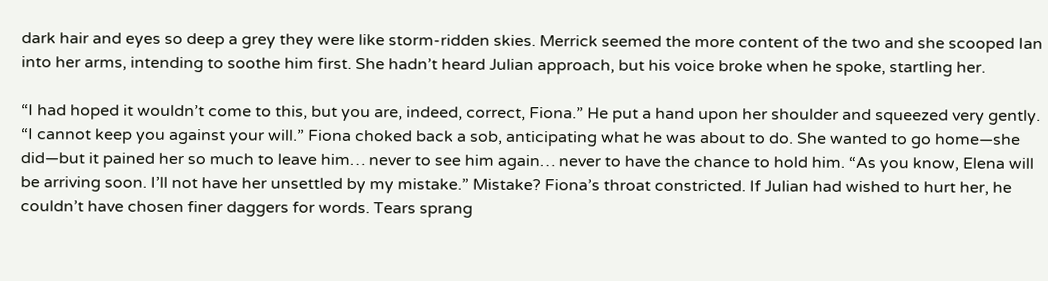dark hair and eyes so deep a grey they were like storm-ridden skies. Merrick seemed the more content of the two and she scooped Ian into her arms, intending to soothe him first. She hadn’t heard Julian approach, but his voice broke when he spoke, startling her.

“I had hoped it wouldn’t come to this, but you are, indeed, correct, Fiona.” He put a hand upon her shoulder and squeezed very gently. “I cannot keep you against your will.” Fiona choked back a sob, anticipating what he was about to do. She wanted to go home—she did—but it pained her so much to leave him… never to see him again… never to have the chance to hold him. “As you know, Elena will be arriving soon. I’ll not have her unsettled by my mistake.” Mistake? Fiona’s throat constricted. If Julian had wished to hurt her, he couldn’t have chosen finer daggers for words. Tears sprang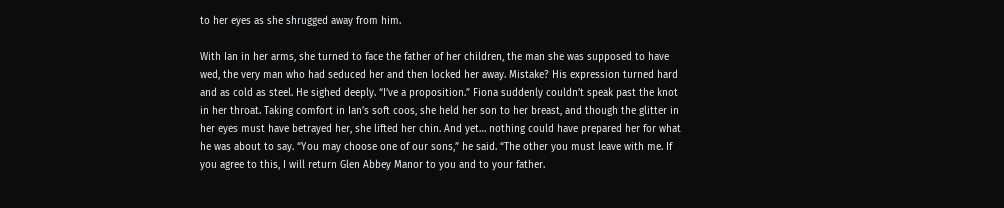to her eyes as she shrugged away from him.

With Ian in her arms, she turned to face the father of her children, the man she was supposed to have wed, the very man who had seduced her and then locked her away. Mistake? His expression turned hard and as cold as steel. He sighed deeply. “I’ve a proposition.” Fiona suddenly couldn’t speak past the knot in her throat. Taking comfort in Ian’s soft coos, she held her son to her breast, and though the glitter in her eyes must have betrayed her, she lifted her chin. And yet… nothing could have prepared her for what he was about to say. “You may choose one of our sons,” he said. “The other you must leave with me. If you agree to this, I will return Glen Abbey Manor to you and to your father.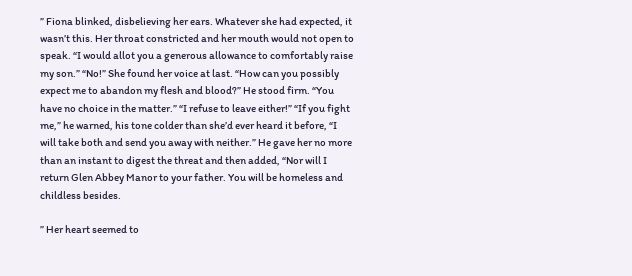” Fiona blinked, disbelieving her ears. Whatever she had expected, it wasn’t this. Her throat constricted and her mouth would not open to speak. “I would allot you a generous allowance to comfortably raise my son.” “No!” She found her voice at last. “How can you possibly expect me to abandon my flesh and blood?” He stood firm. “You have no choice in the matter.” “I refuse to leave either!” “If you fight me,” he warned, his tone colder than she’d ever heard it before, “I will take both and send you away with neither.” He gave her no more than an instant to digest the threat and then added, “Nor will I return Glen Abbey Manor to your father. You will be homeless and childless besides.

” Her heart seemed to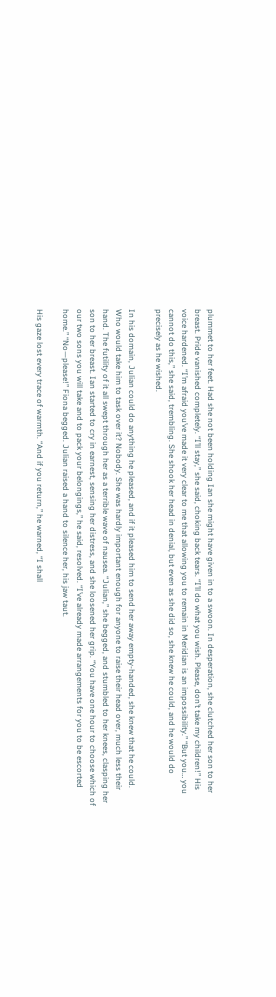plummet to her feet. Had she not been holding Ian she might have given in to a swoon. In desperation, she clutched her son to her breast. Pride vanished completely. “I’ll stay,” she said, choking back tears. “I’ll do what you wish. Please, don’t take my children!” His voice hardened. “I’m afraid you’ve made it very clear to me that allowing you to remain in Meridian is an impossibility.” “But you… you cannot do this,” she said, trembling. She shook her head in denial, but even as she did so, she knew he could, and he would do precisely as he wished.

In his domain, Julian could do anything he pleased, and if it pleased him to send her away empty-handed, she knew that he could. Who would take him to task over it? Nobody. She was hardly important enough for anyone to raise their head over, much less their hand. The futility of it all swept through her as a terrible wave of nausea. “Julian,” she begged, and stumbled to her knees, clasping her son to her breast. Ian started to cry in earnest, sensing her distress, and she loosened her grip. “You have one hour to choose which of our two sons you will take and to pack your belongings,” he said, resolved. “I’ve already made arrangements for you to be escorted home.” “No—please!” Fiona begged. Julian raised a hand to silence her, his jaw taut.

His gaze lost every trace of warmth. “And if you return,” he warned, “I shall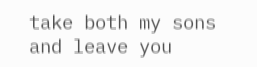take both my sons and leave you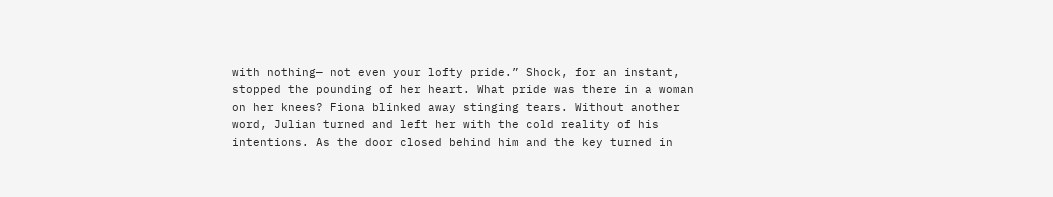with nothing— not even your lofty pride.” Shock, for an instant, stopped the pounding of her heart. What pride was there in a woman on her knees? Fiona blinked away stinging tears. Without another word, Julian turned and left her with the cold reality of his intentions. As the door closed behind him and the key turned in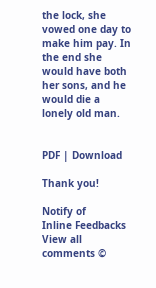the lock, she vowed one day to make him pay. In the end she would have both her sons, and he would die a lonely old man.


PDF | Download

Thank you!

Notify of
Inline Feedbacks
View all comments ©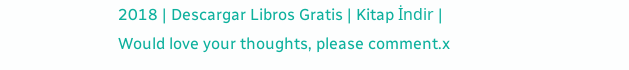2018 | Descargar Libros Gratis | Kitap İndir |
Would love your thoughts, please comment.x